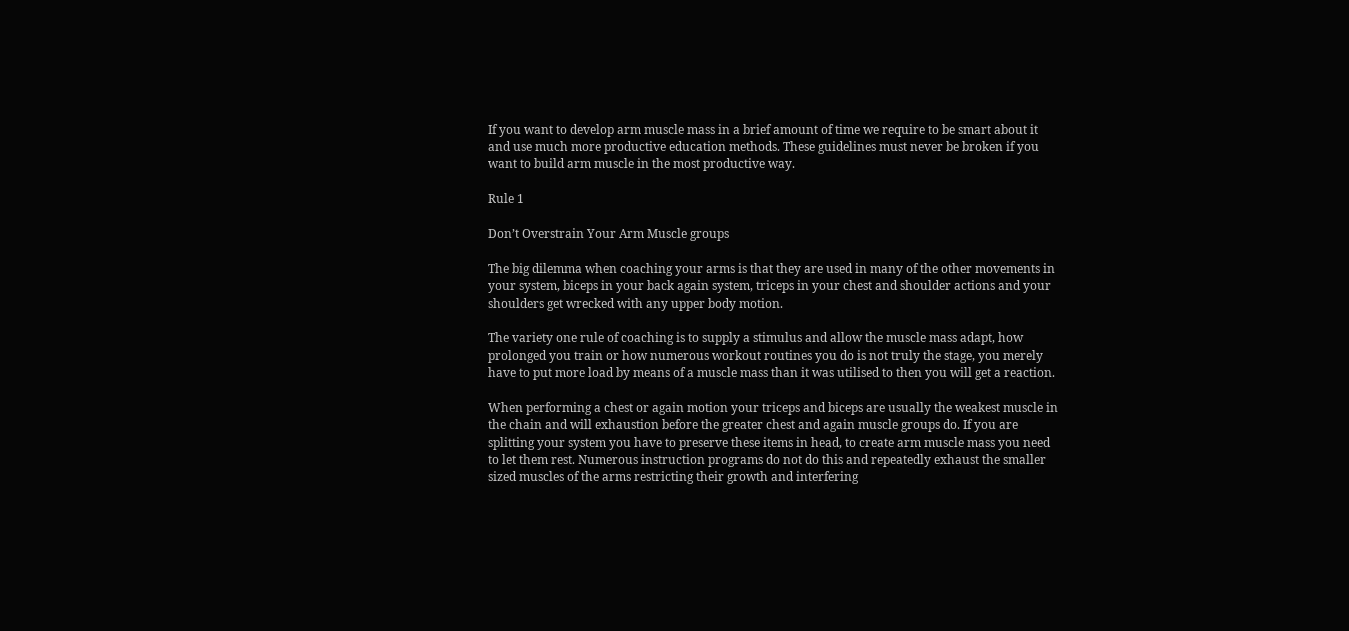If you want to develop arm muscle mass in a brief amount of time we require to be smart about it and use much more productive education methods. These guidelines must never be broken if you want to build arm muscle in the most productive way.

Rule 1

Don’t Overstrain Your Arm Muscle groups

The big dilemma when coaching your arms is that they are used in many of the other movements in your system, biceps in your back again system, triceps in your chest and shoulder actions and your shoulders get wrecked with any upper body motion.

The variety one rule of coaching is to supply a stimulus and allow the muscle mass adapt, how prolonged you train or how numerous workout routines you do is not truly the stage, you merely have to put more load by means of a muscle mass than it was utilised to then you will get a reaction.

When performing a chest or again motion your triceps and biceps are usually the weakest muscle in the chain and will exhaustion before the greater chest and again muscle groups do. If you are splitting your system you have to preserve these items in head, to create arm muscle mass you need to let them rest. Numerous instruction programs do not do this and repeatedly exhaust the smaller sized muscles of the arms restricting their growth and interfering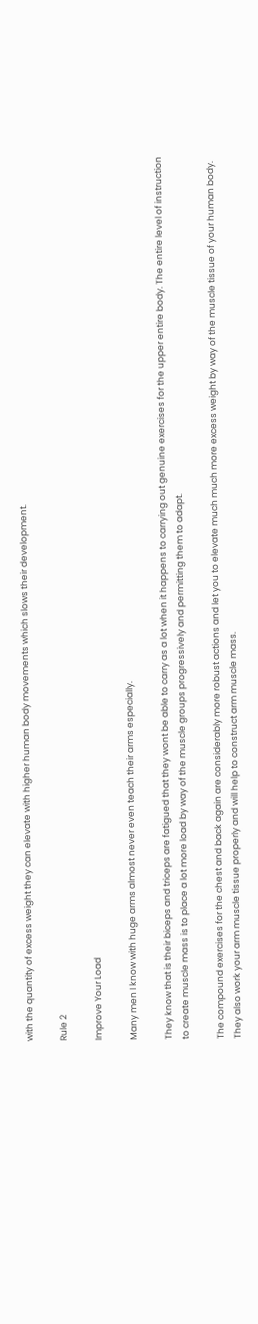with the quantity of excess weight they can elevate with higher human body movements which slows their development.

Rule 2

Improve Your Load

Many men I know with huge arms almost never even teach their arms especially.

They know that is their biceps and triceps are fatigued that they wont be able to carry as a lot when it happens to carrying out genuine exercises for the upper entire body. The entire level of instruction to create muscle mass is to place a lot more load by way of the muscle groups progressively and permitting them to adapt.

The compound exercises for the chest and back again are considerably more robust actions and let you to elevate much much more excess weight by way of the muscle tissue of your human body. They also work your arm muscle tissue properly and will help to construct arm muscle mass.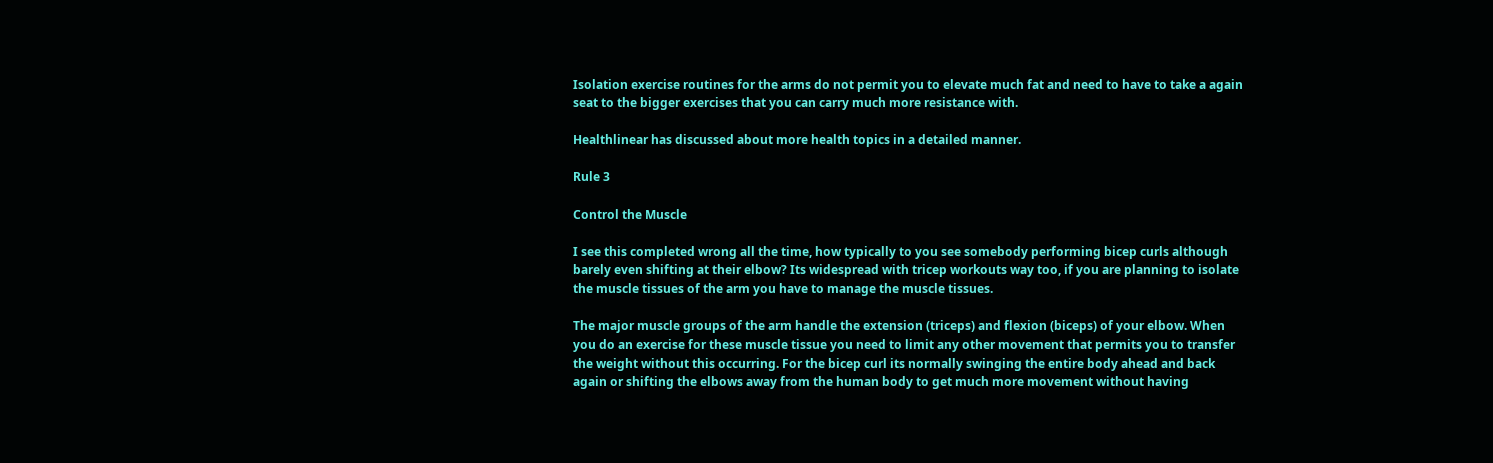Isolation exercise routines for the arms do not permit you to elevate much fat and need to have to take a again seat to the bigger exercises that you can carry much more resistance with.

Healthlinear has discussed about more health topics in a detailed manner.

Rule 3

Control the Muscle

I see this completed wrong all the time, how typically to you see somebody performing bicep curls although barely even shifting at their elbow? Its widespread with tricep workouts way too, if you are planning to isolate the muscle tissues of the arm you have to manage the muscle tissues.

The major muscle groups of the arm handle the extension (triceps) and flexion (biceps) of your elbow. When you do an exercise for these muscle tissue you need to limit any other movement that permits you to transfer the weight without this occurring. For the bicep curl its normally swinging the entire body ahead and back again or shifting the elbows away from the human body to get much more movement without having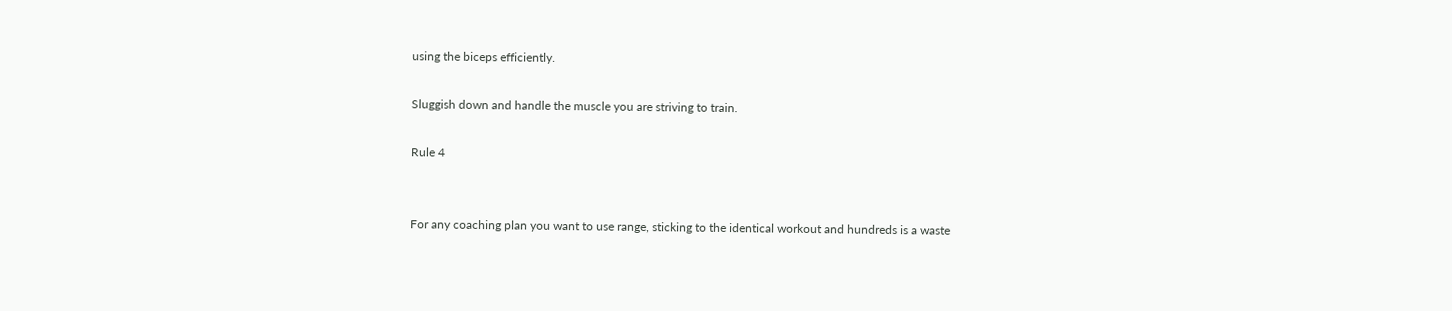using the biceps efficiently.

Sluggish down and handle the muscle you are striving to train.

Rule 4


For any coaching plan you want to use range, sticking to the identical workout and hundreds is a waste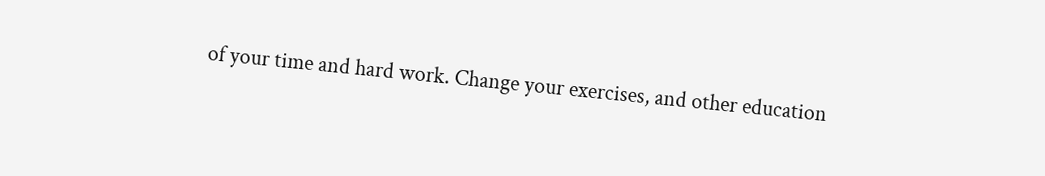of your time and hard work. Change your exercises, and other education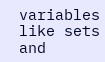variables like sets and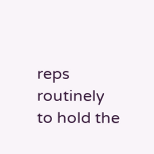reps routinely to hold the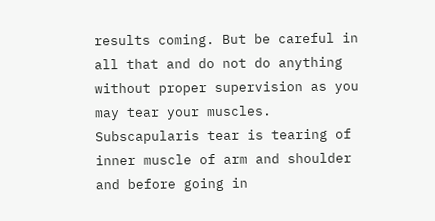results coming. But be careful in all that and do not do anything without proper supervision as you may tear your muscles. Subscapularis tear is tearing of inner muscle of arm and shoulder and before going in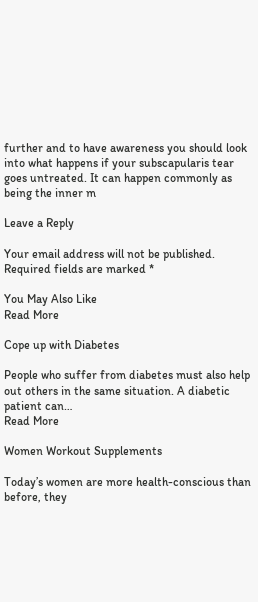further and to have awareness you should look into what happens if your subscapularis tear goes untreated. It can happen commonly as being the inner m

Leave a Reply

Your email address will not be published. Required fields are marked *

You May Also Like
Read More

Cope up with Diabetes

People who suffer from diabetes must also help out others in the same situation. A diabetic patient can…
Read More

Women Workout Supplements

Today’s women are more health-conscious than before, they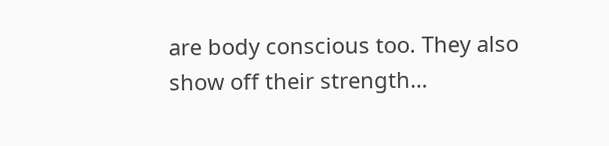are body conscious too. They also show off their strength…